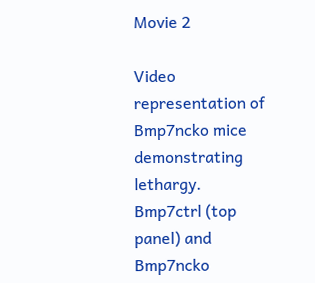Movie 2

Video representation of Bmp7ncko mice demonstrating lethargy. Bmp7ctrl (top panel) and Bmp7ncko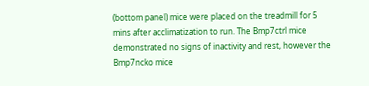(bottom panel) mice were placed on the treadmill for 5 mins after acclimatization to run. The Bmp7ctrl mice demonstrated no signs of inactivity and rest, however the Bmp7ncko mice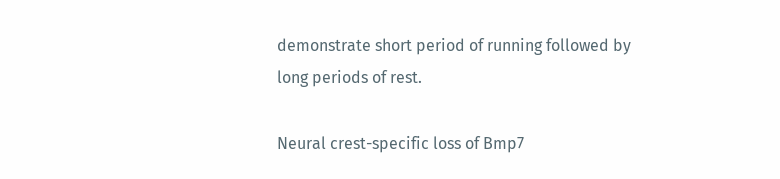demonstrate short period of running followed by long periods of rest.

Neural crest-specific loss of Bmp7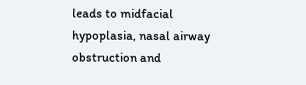leads to midfacial hypoplasia, nasal airway obstruction and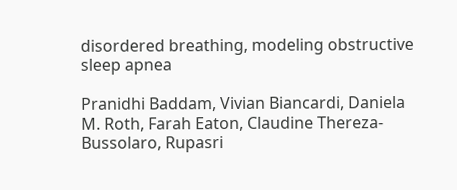disordered breathing, modeling obstructive sleep apnea

Pranidhi Baddam, Vivian Biancardi, Daniela M. Roth, Farah Eaton, Claudine Thereza-Bussolaro, Rupasri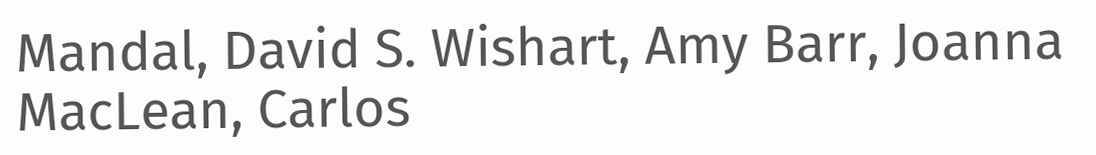Mandal, David S. Wishart, Amy Barr, Joanna MacLean, Carlos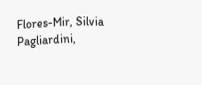Flores-Mir, Silvia Pagliardini,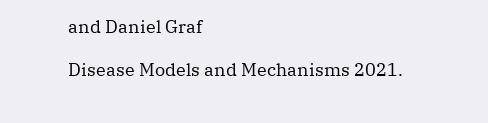and Daniel Graf

Disease Models and Mechanisms 2021.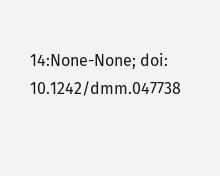14:None-None; doi: 10.1242/dmm.047738